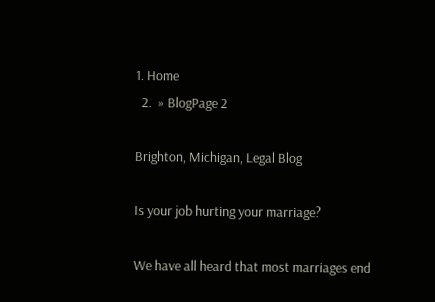1. Home
  2.  » BlogPage 2

Brighton, Michigan, Legal Blog

Is your job hurting your marriage?

We have all heard that most marriages end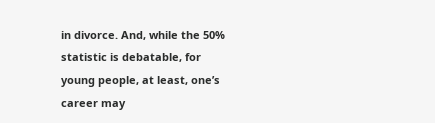in divorce. And, while the 50% statistic is debatable, for young people, at least, one’s career may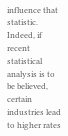influence that statistic. Indeed, if recent statistical analysis is to be believed, certain industries lead to higher rates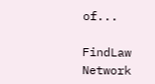of...

FindLaw Network